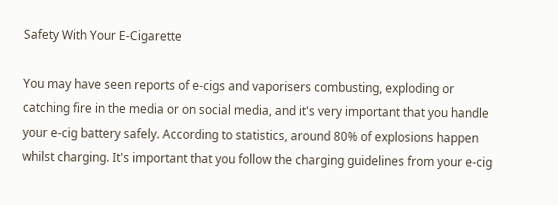Safety With Your E-Cigarette

You may have seen reports of e-cigs and vaporisers combusting, exploding or catching fire in the media or on social media, and it's very important that you handle your e-cig battery safely. According to statistics, around 80% of explosions happen whilst charging. It's important that you follow the charging guidelines from your e-cig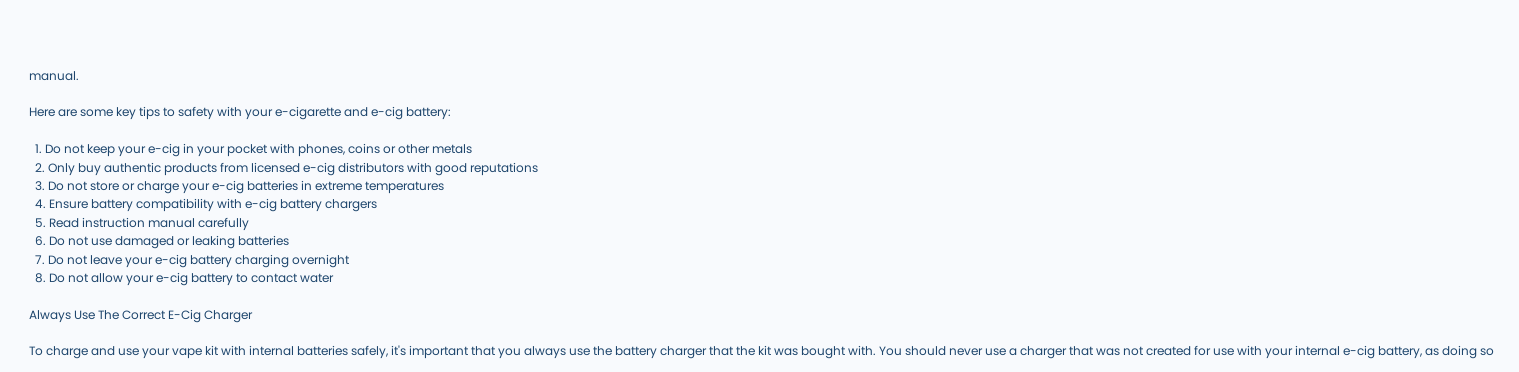manual.

Here are some key tips to safety with your e-cigarette and e-cig battery:

  1. Do not keep your e-cig in your pocket with phones, coins or other metals
  2. Only buy authentic products from licensed e-cig distributors with good reputations
  3. Do not store or charge your e-cig batteries in extreme temperatures
  4. Ensure battery compatibility with e-cig battery chargers
  5. Read instruction manual carefully
  6. Do not use damaged or leaking batteries
  7. Do not leave your e-cig battery charging overnight
  8. Do not allow your e-cig battery to contact water

Always Use The Correct E-Cig Charger

To charge and use your vape kit with internal batteries safely, it's important that you always use the battery charger that the kit was bought with. You should never use a charger that was not created for use with your internal e-cig battery, as doing so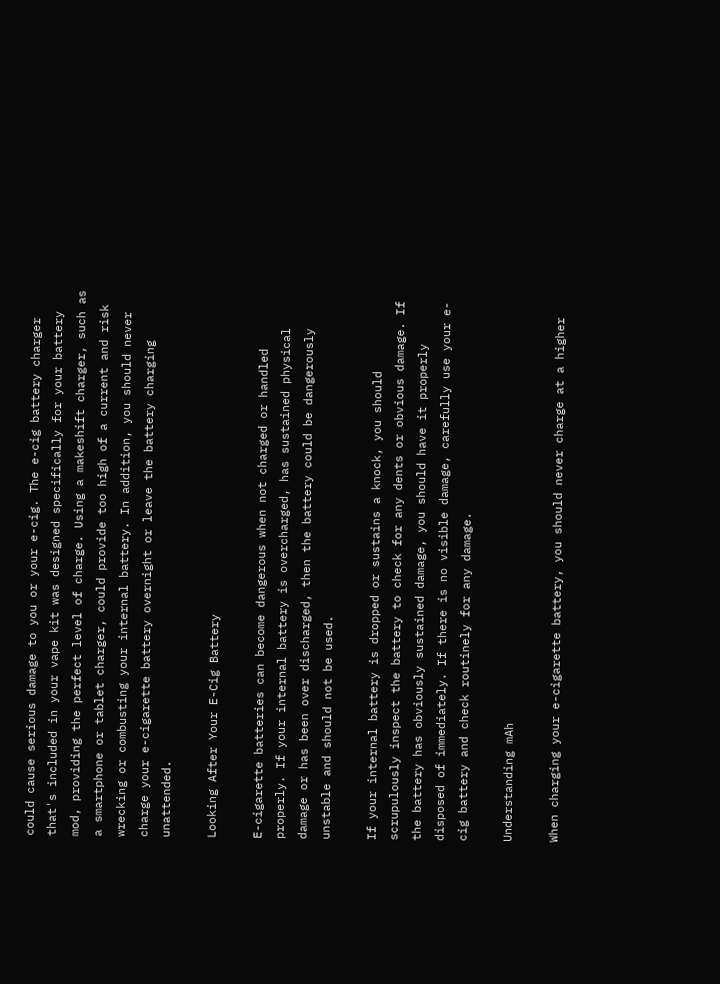could cause serious damage to you or your e-cig. The e-cig battery charger that's included in your vape kit was designed specifically for your battery mod, providing the perfect level of charge. Using a makeshift charger, such as a smartphone or tablet charger, could provide too high of a current and risk wrecking or combusting your internal battery. In addition, you should never charge your e-cigarette battery overnight or leave the battery charging unattended.

Looking After Your E-Cig Battery

E-cigarette batteries can become dangerous when not charged or handled properly. If your internal battery is overcharged, has sustained physical damage or has been over discharged, then the battery could be dangerously unstable and should not be used.

If your internal battery is dropped or sustains a knock, you should scrupulously inspect the battery to check for any dents or obvious damage. If the battery has obviously sustained damage, you should have it properly disposed of immediately. If there is no visible damage, carefully use your e-cig battery and check routinely for any damage.

Understanding mAh

When charging your e-cigarette battery, you should never charge at a higher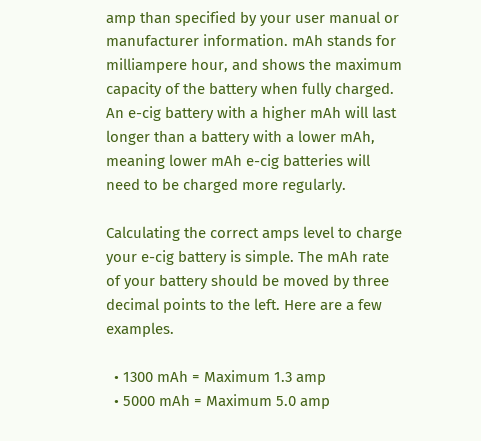amp than specified by your user manual or manufacturer information. mAh stands for milliampere hour, and shows the maximum capacity of the battery when fully charged. An e-cig battery with a higher mAh will last longer than a battery with a lower mAh, meaning lower mAh e-cig batteries will need to be charged more regularly.

Calculating the correct amps level to charge your e-cig battery is simple. The mAh rate of your battery should be moved by three decimal points to the left. Here are a few examples.

  • 1300 mAh = Maximum 1.3 amp
  • 5000 mAh = Maximum 5.0 amp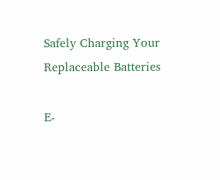Safely Charging Your Replaceable Batteries

E-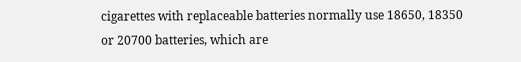cigarettes with replaceable batteries normally use 18650, 18350 or 20700 batteries, which are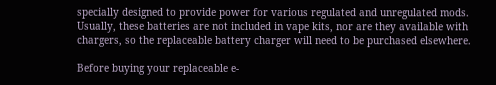specially designed to provide power for various regulated and unregulated mods. Usually, these batteries are not included in vape kits, nor are they available with chargers, so the replaceable battery charger will need to be purchased elsewhere.

Before buying your replaceable e-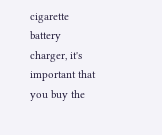cigarette battery charger, it's important that you buy the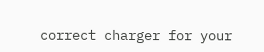correct charger for your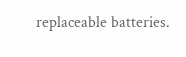replaceable batteries.